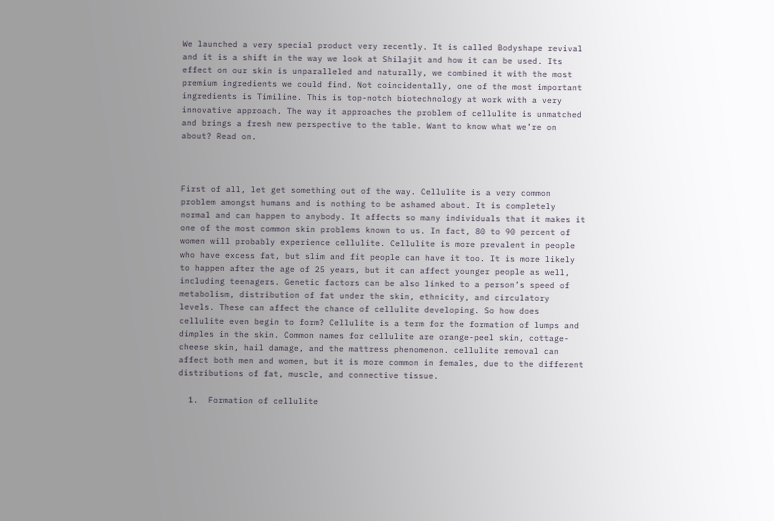We launched a very special product very recently. It is called Bodyshape revival and it is a shift in the way we look at Shilajit and how it can be used. Its effect on our skin is unparalleled and naturally, we combined it with the most premium ingredients we could find. Not coincidentally, one of the most important ingredients is Timiline. This is top-notch biotechnology at work with a very innovative approach. The way it approaches the problem of cellulite is unmatched and brings a fresh new perspective to the table. Want to know what we’re on about? Read on.



First of all, let get something out of the way. Cellulite is a very common problem amongst humans and is nothing to be ashamed about. It is completely normal and can happen to anybody. It affects so many individuals that it makes it one of the most common skin problems known to us. In fact, 80 to 90 percent of women will probably experience cellulite. Cellulite is more prevalent in people who have excess fat, but slim and fit people can have it too. It is more likely to happen after the age of 25 years, but it can affect younger people as well, including teenagers. Genetic factors can be also linked to a person’s speed of metabolism, distribution of fat under the skin, ethnicity, and circulatory levels. These can affect the chance of cellulite developing. So how does cellulite even begin to form? Cellulite is a term for the formation of lumps and dimples in the skin. Common names for cellulite are orange-peel skin, cottage-cheese skin, hail damage, and the mattress phenomenon. cellulite removal can affect both men and women, but it is more common in females, due to the different distributions of fat, muscle, and connective tissue.

  1.  Formation of cellulite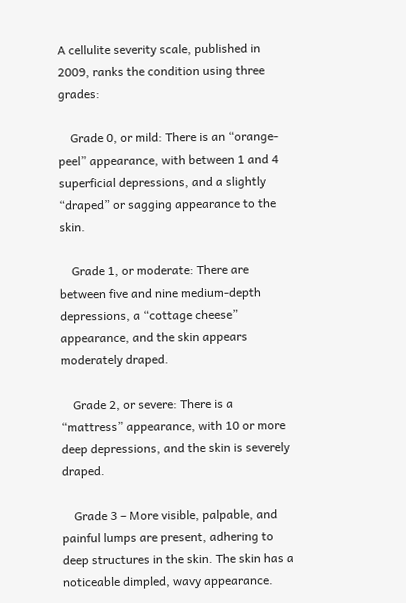A cellulite severity scale, published in 2009, ranks the condition using three grades:

    Grade 0, or mild: There is an “orange-peel” appearance, with between 1 and 4 superficial depressions, and a slightly “draped” or sagging appearance to the skin.

    Grade 1, or moderate: There are between five and nine medium-depth depressions, a “cottage cheese” appearance, and the skin appears moderately draped.

    Grade 2, or severe: There is a “mattress” appearance, with 10 or more deep depressions, and the skin is severely draped.

    Grade 3 – More visible, palpable, and painful lumps are present, adhering to deep structures in the skin. The skin has a noticeable dimpled, wavy appearance.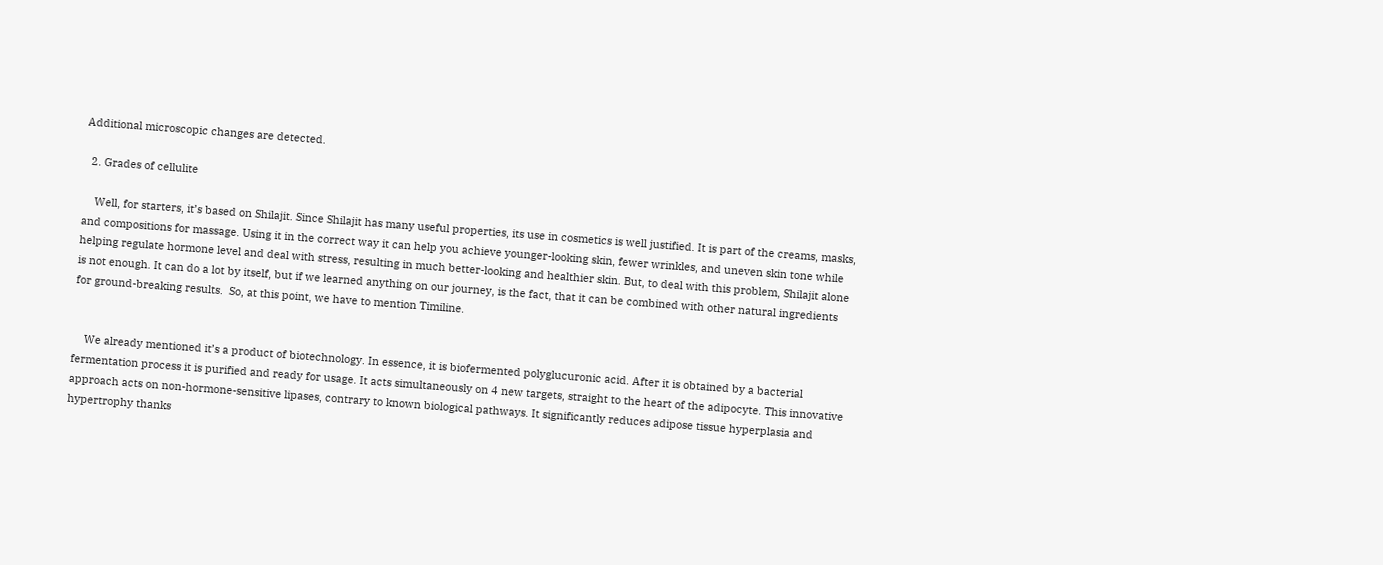Additional microscopic changes are detected.

  2. Grades of cellulite

    Well, for starters, it’s based on Shilajit. Since Shilajit has many useful properties, its use in cosmetics is well justified. It is part of the creams, masks, and compositions for massage. Using it in the correct way it can help you achieve younger-looking skin, fewer wrinkles, and uneven skin tone while helping regulate hormone level and deal with stress, resulting in much better-looking and healthier skin. But, to deal with this problem, Shilajit alone is not enough. It can do a lot by itself, but if we learned anything on our journey, is the fact, that it can be combined with other natural ingredients for ground-breaking results.  So, at this point, we have to mention Timiline.


    We already mentioned it’s a product of biotechnology. In essence, it is biofermented polyglucuronic acid. After it is obtained by a bacterial fermentation process it is purified and ready for usage. It acts simultaneously on 4 new targets, straight to the heart of the adipocyte. This innovative approach acts on non-hormone-sensitive lipases, contrary to known biological pathways. It significantly reduces adipose tissue hyperplasia and hypertrophy thanks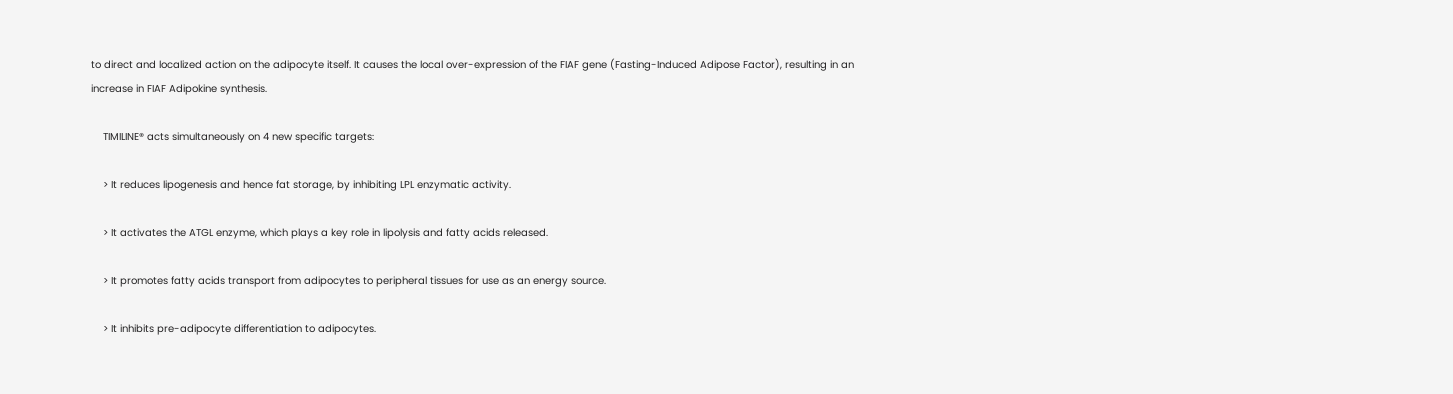to direct and localized action on the adipocyte itself. It causes the local over-expression of the FIAF gene (Fasting-Induced Adipose Factor), resulting in an increase in FIAF Adipokine synthesis.

    TIMILINE® acts simultaneously on 4 new specific targets:

    > It reduces lipogenesis and hence fat storage, by inhibiting LPL enzymatic activity.

    > It activates the ATGL enzyme, which plays a key role in lipolysis and fatty acids released.

    > It promotes fatty acids transport from adipocytes to peripheral tissues for use as an energy source.

    > It inhibits pre-adipocyte differentiation to adipocytes.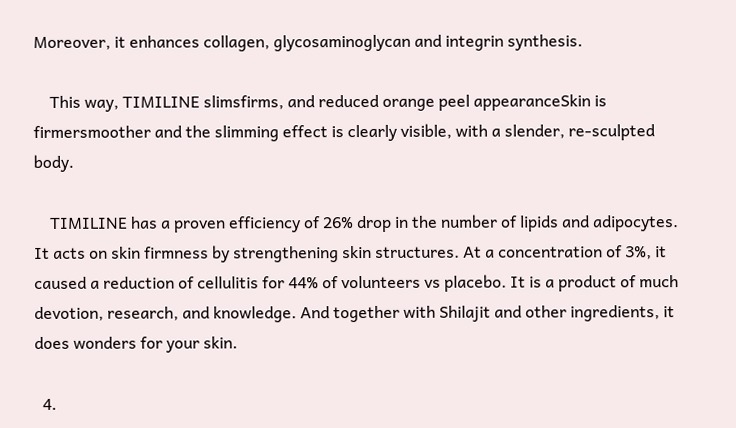Moreover, it enhances collagen, glycosaminoglycan and integrin synthesis.

    This way, TIMILINE slimsfirms, and reduced orange peel appearanceSkin is firmersmoother and the slimming effect is clearly visible, with a slender, re-sculpted body.

    TIMILINE has a proven efficiency of 26% drop in the number of lipids and adipocytes. It acts on skin firmness by strengthening skin structures. At a concentration of 3%, it caused a reduction of cellulitis for 44% of volunteers vs placebo. It is a product of much devotion, research, and knowledge. And together with Shilajit and other ingredients, it does wonders for your skin.

  4.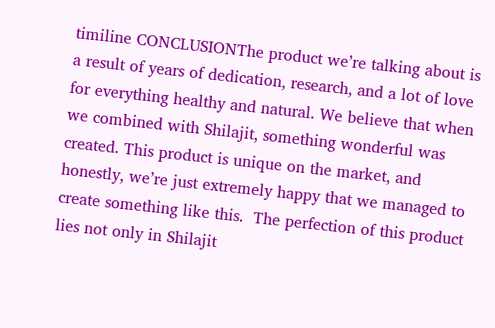timiline CONCLUSIONThe product we’re talking about is a result of years of dedication, research, and a lot of love for everything healthy and natural. We believe that when we combined with Shilajit, something wonderful was created. This product is unique on the market, and honestly, we’re just extremely happy that we managed to create something like this.  The perfection of this product lies not only in Shilajit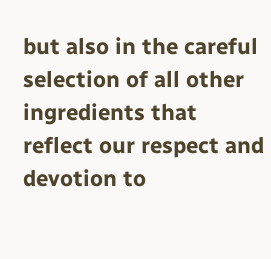but also in the careful selection of all other ingredients that reflect our respect and devotion to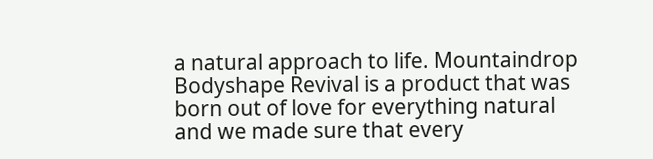a natural approach to life. Mountaindrop Bodyshape Revival is a product that was born out of love for everything natural and we made sure that every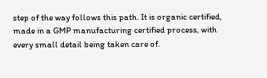step of the way follows this path. It is organic certified, made in a GMP manufacturing certified process, with every small detail being taken care of.